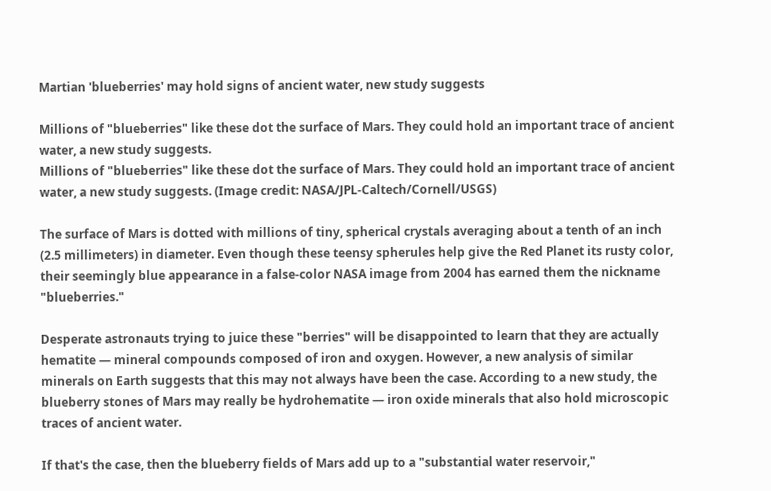Martian 'blueberries' may hold signs of ancient water, new study suggests

Millions of "blueberries" like these dot the surface of Mars. They could hold an important trace of ancient water, a new study suggests.
Millions of "blueberries" like these dot the surface of Mars. They could hold an important trace of ancient water, a new study suggests. (Image credit: NASA/JPL-Caltech/Cornell/USGS)

The surface of Mars is dotted with millions of tiny, spherical crystals averaging about a tenth of an inch (2.5 millimeters) in diameter. Even though these teensy spherules help give the Red Planet its rusty color, their seemingly blue appearance in a false-color NASA image from 2004 has earned them the nickname "blueberries."

Desperate astronauts trying to juice these "berries" will be disappointed to learn that they are actually hematite — mineral compounds composed of iron and oxygen. However, a new analysis of similar minerals on Earth suggests that this may not always have been the case. According to a new study, the blueberry stones of Mars may really be hydrohematite — iron oxide minerals that also hold microscopic traces of ancient water.

If that's the case, then the blueberry fields of Mars add up to a "substantial water reservoir,"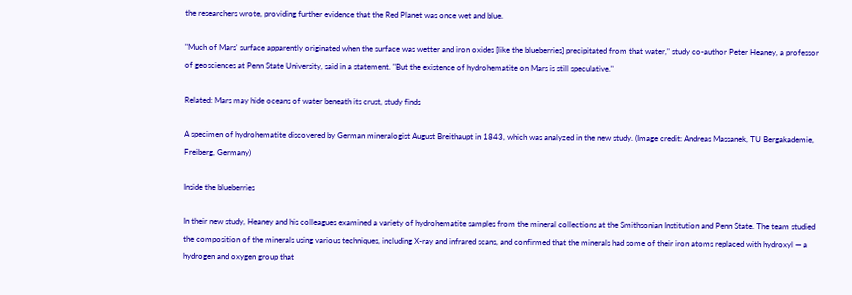the researchers wrote, providing further evidence that the Red Planet was once wet and blue.

"Much of Mars' surface apparently originated when the surface was wetter and iron oxides [like the blueberries] precipitated from that water," study co-author Peter Heaney, a professor of geosciences at Penn State University, said in a statement. "But the existence of hydrohematite on Mars is still speculative."

Related: Mars may hide oceans of water beneath its crust, study finds

A specimen of hydrohematite discovered by German mineralogist August Breithaupt in 1843, which was analyzed in the new study. (Image credit: Andreas Massanek, TU Bergakademie, Freiberg, Germany)

Inside the blueberries

In their new study, Heaney and his colleagues examined a variety of hydrohematite samples from the mineral collections at the Smithsonian Institution and Penn State. The team studied the composition of the minerals using various techniques, including X-ray and infrared scans, and confirmed that the minerals had some of their iron atoms replaced with hydroxyl — a hydrogen and oxygen group that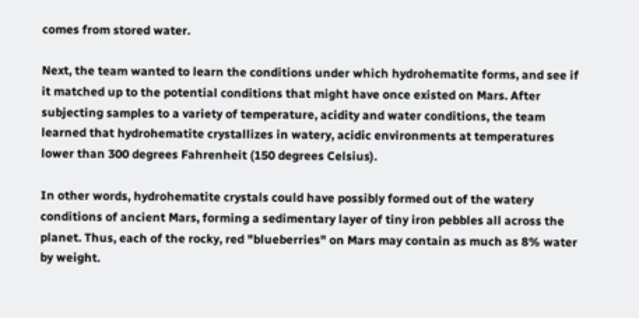comes from stored water.

Next, the team wanted to learn the conditions under which hydrohematite forms, and see if it matched up to the potential conditions that might have once existed on Mars. After subjecting samples to a variety of temperature, acidity and water conditions, the team learned that hydrohematite crystallizes in watery, acidic environments at temperatures lower than 300 degrees Fahrenheit (150 degrees Celsius).

In other words, hydrohematite crystals could have possibly formed out of the watery conditions of ancient Mars, forming a sedimentary layer of tiny iron pebbles all across the planet. Thus, each of the rocky, red "blueberries" on Mars may contain as much as 8% water by weight.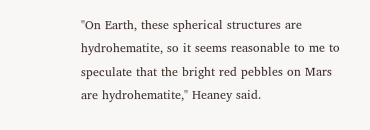"On Earth, these spherical structures are hydrohematite, so it seems reasonable to me to speculate that the bright red pebbles on Mars are hydrohematite," Heaney said.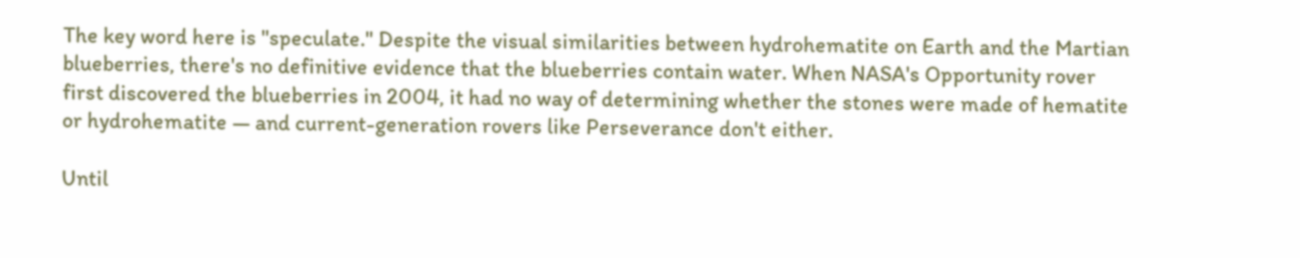The key word here is "speculate." Despite the visual similarities between hydrohematite on Earth and the Martian blueberries, there's no definitive evidence that the blueberries contain water. When NASA's Opportunity rover first discovered the blueberries in 2004, it had no way of determining whether the stones were made of hematite or hydrohematite — and current-generation rovers like Perseverance don't either.

Until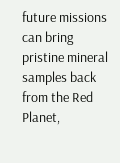future missions can bring pristine mineral samples back from the Red Planet,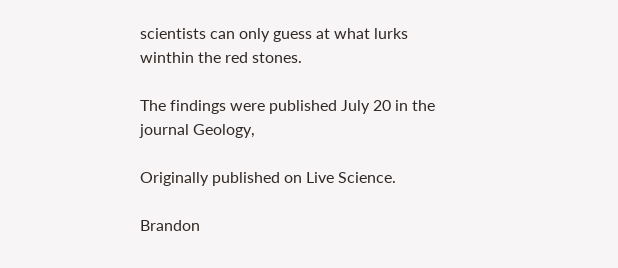scientists can only guess at what lurks winthin the red stones.

The findings were published July 20 in the journal Geology,

Originally published on Live Science.

Brandon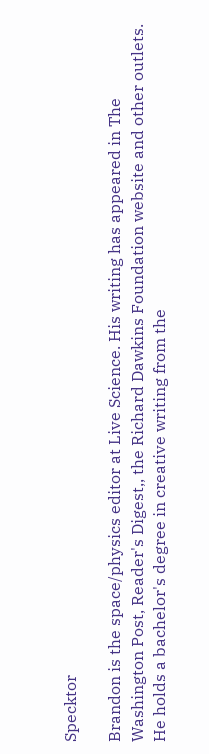Specktor

Brandon is the space/physics editor at Live Science. His writing has appeared in The Washington Post, Reader's Digest,, the Richard Dawkins Foundation website and other outlets. He holds a bachelor's degree in creative writing from the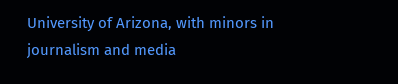University of Arizona, with minors in journalism and media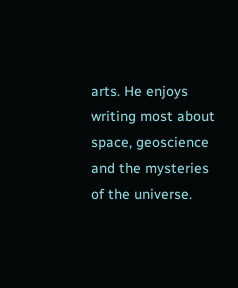arts. He enjoys writing most about space, geoscience and the mysteries of the universe.